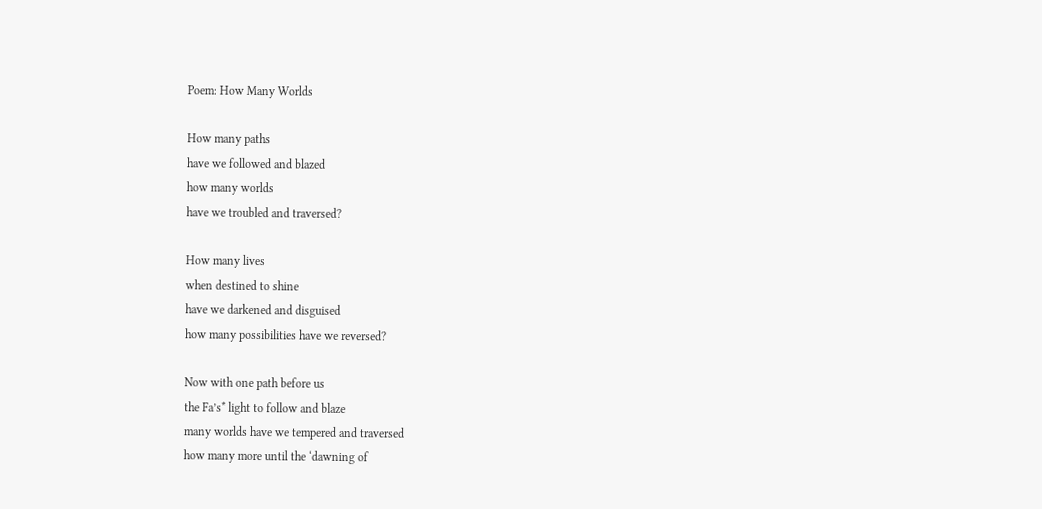Poem: How Many Worlds

How many paths
have we followed and blazed
how many worlds
have we troubled and traversed?

How many lives
when destined to shine
have we darkened and disguised
how many possibilities have we reversed?

Now with one path before us
the Fa’s* light to follow and blaze
many worlds have we tempered and traversed
how many more until the ‘dawning of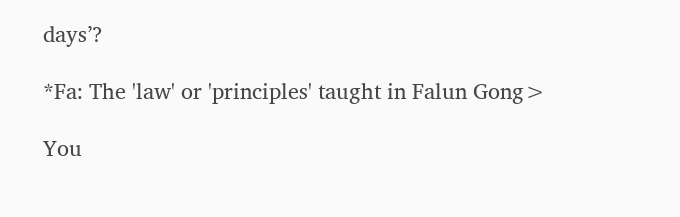days’?

*Fa: The 'law' or 'principles' taught in Falun Gong>

You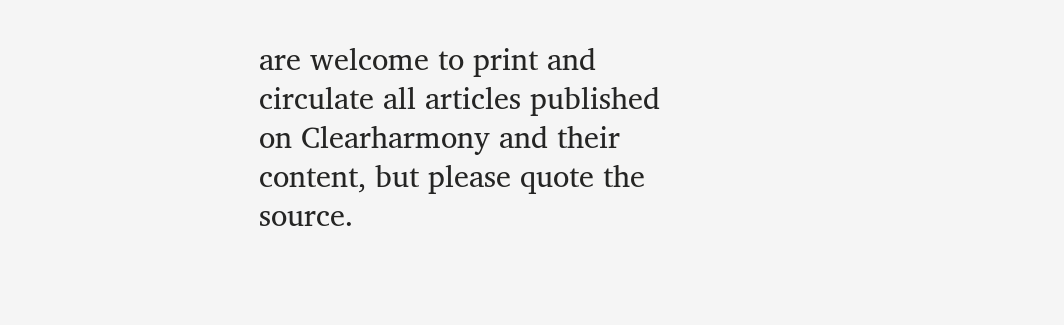are welcome to print and circulate all articles published on Clearharmony and their content, but please quote the source.